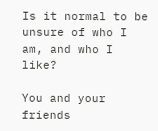Is it normal to be unsure of who I am, and who I like?

You and your friends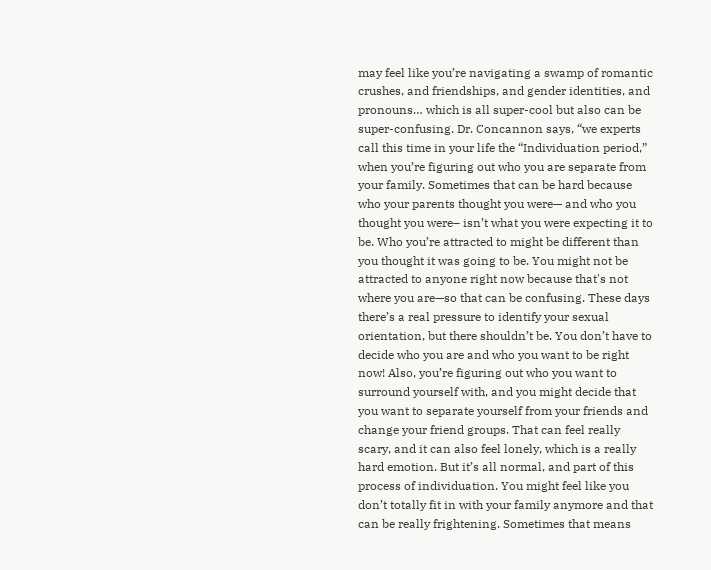may feel like you’re navigating a swamp of romantic crushes, and friendships, and gender identities, and pronouns… which is all super-cool but also can be super-confusing. Dr. Concannon says, “we experts call this time in your life the “Individuation period,” when you’re figuring out who you are separate from your family. Sometimes that can be hard because who your parents thought you were— and who you thought you were– isn’t what you were expecting it to be. Who you’re attracted to might be different than you thought it was going to be. You might not be attracted to anyone right now because that's not where you are—so that can be confusing. These days there’s a real pressure to identify your sexual orientation, but there shouldn’t be. You don’t have to decide who you are and who you want to be right now! Also, you’re figuring out who you want to surround yourself with, and you might decide that you want to separate yourself from your friends and change your friend groups. That can feel really scary, and it can also feel lonely, which is a really hard emotion. But it’s all normal, and part of this process of individuation. You might feel like you don’t totally fit in with your family anymore and that can be really frightening. Sometimes that means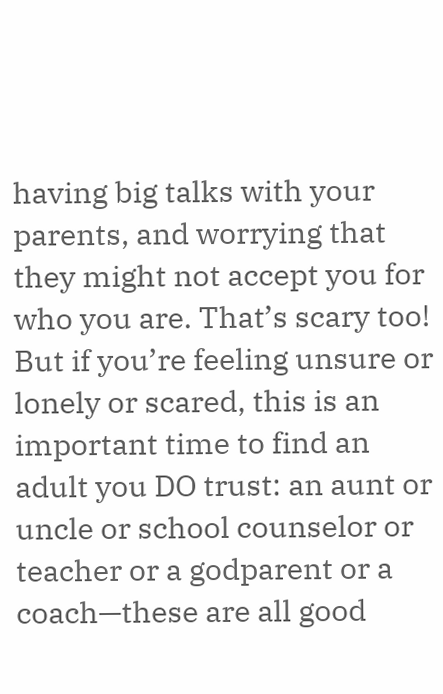having big talks with your parents, and worrying that they might not accept you for who you are. That’s scary too! But if you’re feeling unsure or lonely or scared, this is an important time to find an adult you DO trust: an aunt or uncle or school counselor or teacher or a godparent or a coach—these are all good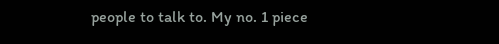people to talk to. My no. 1 piece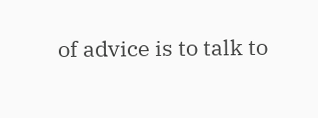of advice is to talk to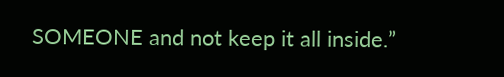SOMEONE and not keep it all inside.”